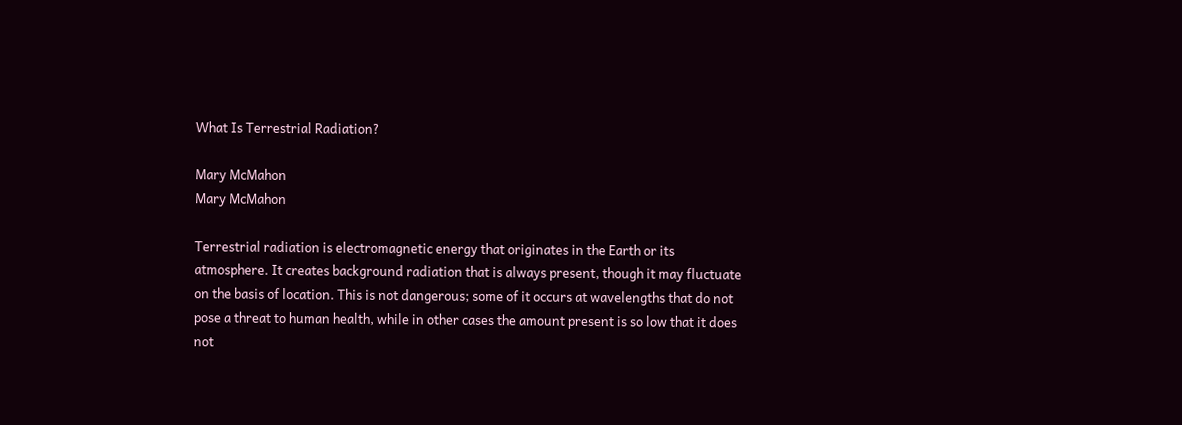What Is Terrestrial Radiation?

Mary McMahon
Mary McMahon

Terrestrial radiation is electromagnetic energy that originates in the Earth or its atmosphere. It creates background radiation that is always present, though it may fluctuate on the basis of location. This is not dangerous; some of it occurs at wavelengths that do not pose a threat to human health, while in other cases the amount present is so low that it does not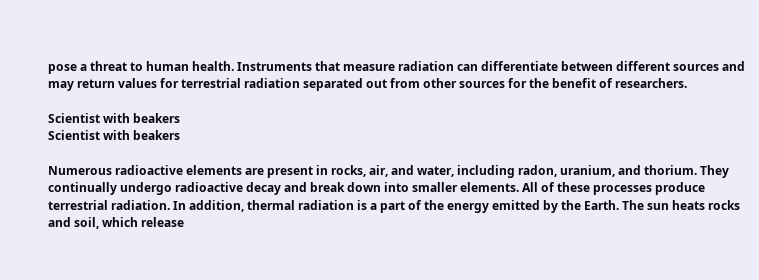pose a threat to human health. Instruments that measure radiation can differentiate between different sources and may return values for terrestrial radiation separated out from other sources for the benefit of researchers.

Scientist with beakers
Scientist with beakers

Numerous radioactive elements are present in rocks, air, and water, including radon, uranium, and thorium. They continually undergo radioactive decay and break down into smaller elements. All of these processes produce terrestrial radiation. In addition, thermal radiation is a part of the energy emitted by the Earth. The sun heats rocks and soil, which release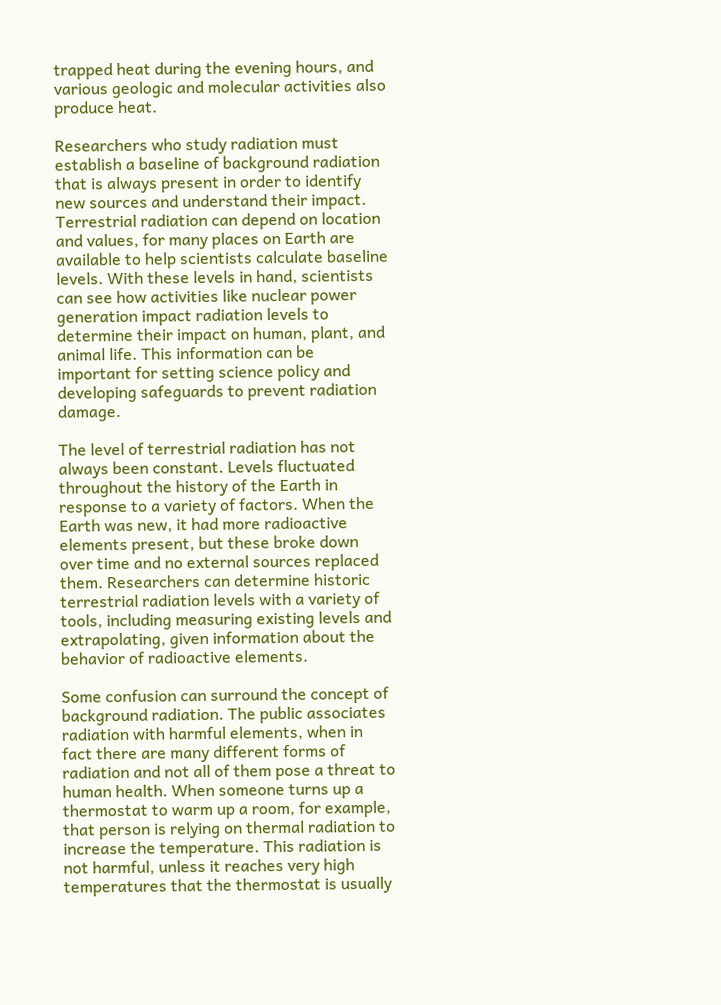trapped heat during the evening hours, and various geologic and molecular activities also produce heat.

Researchers who study radiation must establish a baseline of background radiation that is always present in order to identify new sources and understand their impact. Terrestrial radiation can depend on location and values, for many places on Earth are available to help scientists calculate baseline levels. With these levels in hand, scientists can see how activities like nuclear power generation impact radiation levels to determine their impact on human, plant, and animal life. This information can be important for setting science policy and developing safeguards to prevent radiation damage.

The level of terrestrial radiation has not always been constant. Levels fluctuated throughout the history of the Earth in response to a variety of factors. When the Earth was new, it had more radioactive elements present, but these broke down over time and no external sources replaced them. Researchers can determine historic terrestrial radiation levels with a variety of tools, including measuring existing levels and extrapolating, given information about the behavior of radioactive elements.

Some confusion can surround the concept of background radiation. The public associates radiation with harmful elements, when in fact there are many different forms of radiation and not all of them pose a threat to human health. When someone turns up a thermostat to warm up a room, for example, that person is relying on thermal radiation to increase the temperature. This radiation is not harmful, unless it reaches very high temperatures that the thermostat is usually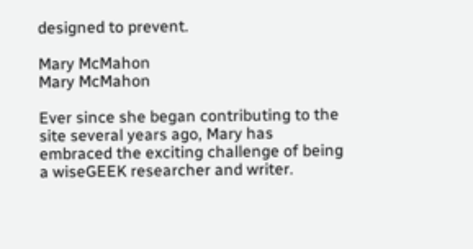designed to prevent.

Mary McMahon
Mary McMahon

Ever since she began contributing to the site several years ago, Mary has embraced the exciting challenge of being a wiseGEEK researcher and writer.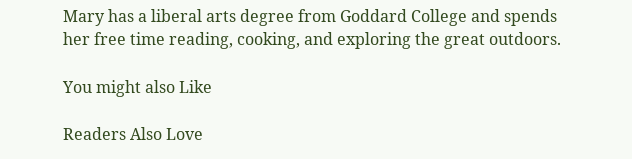Mary has a liberal arts degree from Goddard College and spends her free time reading, cooking, and exploring the great outdoors.

You might also Like

Readers Also Love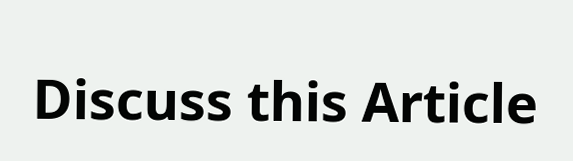Discuss this Article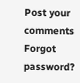Post your comments
Forgot password?